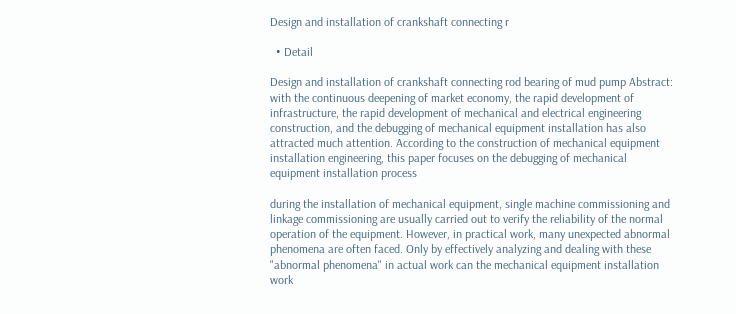Design and installation of crankshaft connecting r

  • Detail

Design and installation of crankshaft connecting rod bearing of mud pump Abstract: with the continuous deepening of market economy, the rapid development of infrastructure, the rapid development of mechanical and electrical engineering construction, and the debugging of mechanical equipment installation has also attracted much attention. According to the construction of mechanical equipment installation engineering, this paper focuses on the debugging of mechanical equipment installation process

during the installation of mechanical equipment, single machine commissioning and linkage commissioning are usually carried out to verify the reliability of the normal operation of the equipment. However, in practical work, many unexpected abnormal phenomena are often faced. Only by effectively analyzing and dealing with these "abnormal phenomena" in actual work can the mechanical equipment installation work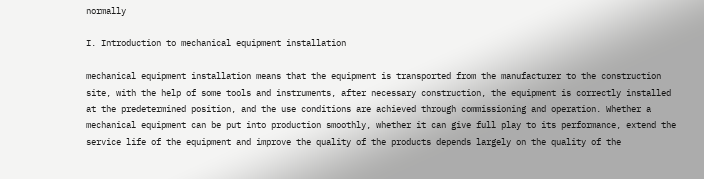normally

I. Introduction to mechanical equipment installation

mechanical equipment installation means that the equipment is transported from the manufacturer to the construction site, with the help of some tools and instruments, after necessary construction, the equipment is correctly installed at the predetermined position, and the use conditions are achieved through commissioning and operation. Whether a mechanical equipment can be put into production smoothly, whether it can give full play to its performance, extend the service life of the equipment and improve the quality of the products depends largely on the quality of the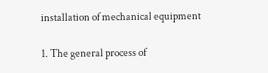installation of mechanical equipment

1. The general process of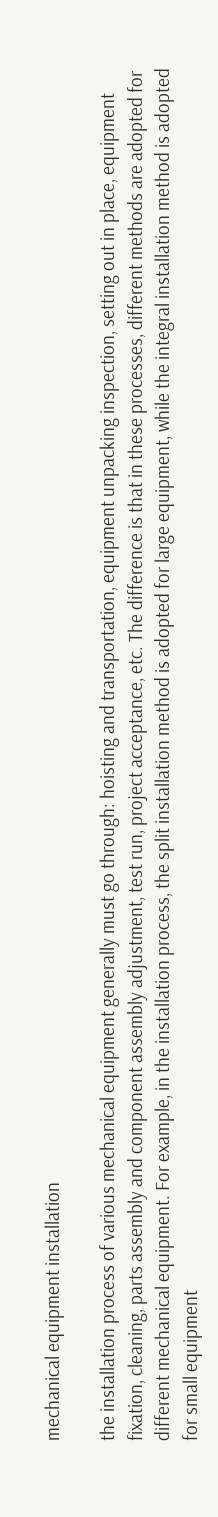mechanical equipment installation

the installation process of various mechanical equipment generally must go through: hoisting and transportation, equipment unpacking inspection, setting out in place, equipment fixation, cleaning, parts assembly and component assembly adjustment, test run, project acceptance, etc. The difference is that in these processes, different methods are adopted for different mechanical equipment. For example, in the installation process, the split installation method is adopted for large equipment, while the integral installation method is adopted for small equipment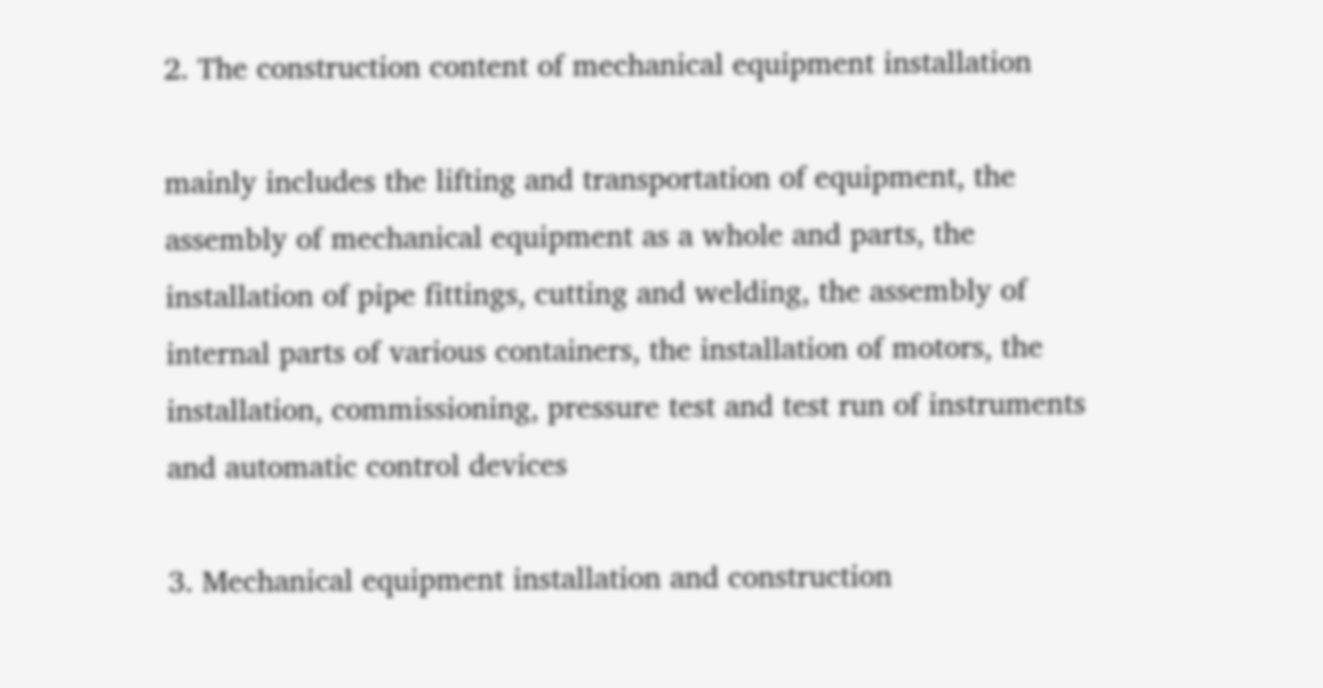2. The construction content of mechanical equipment installation

mainly includes the lifting and transportation of equipment, the assembly of mechanical equipment as a whole and parts, the installation of pipe fittings, cutting and welding, the assembly of internal parts of various containers, the installation of motors, the installation, commissioning, pressure test and test run of instruments and automatic control devices

3. Mechanical equipment installation and construction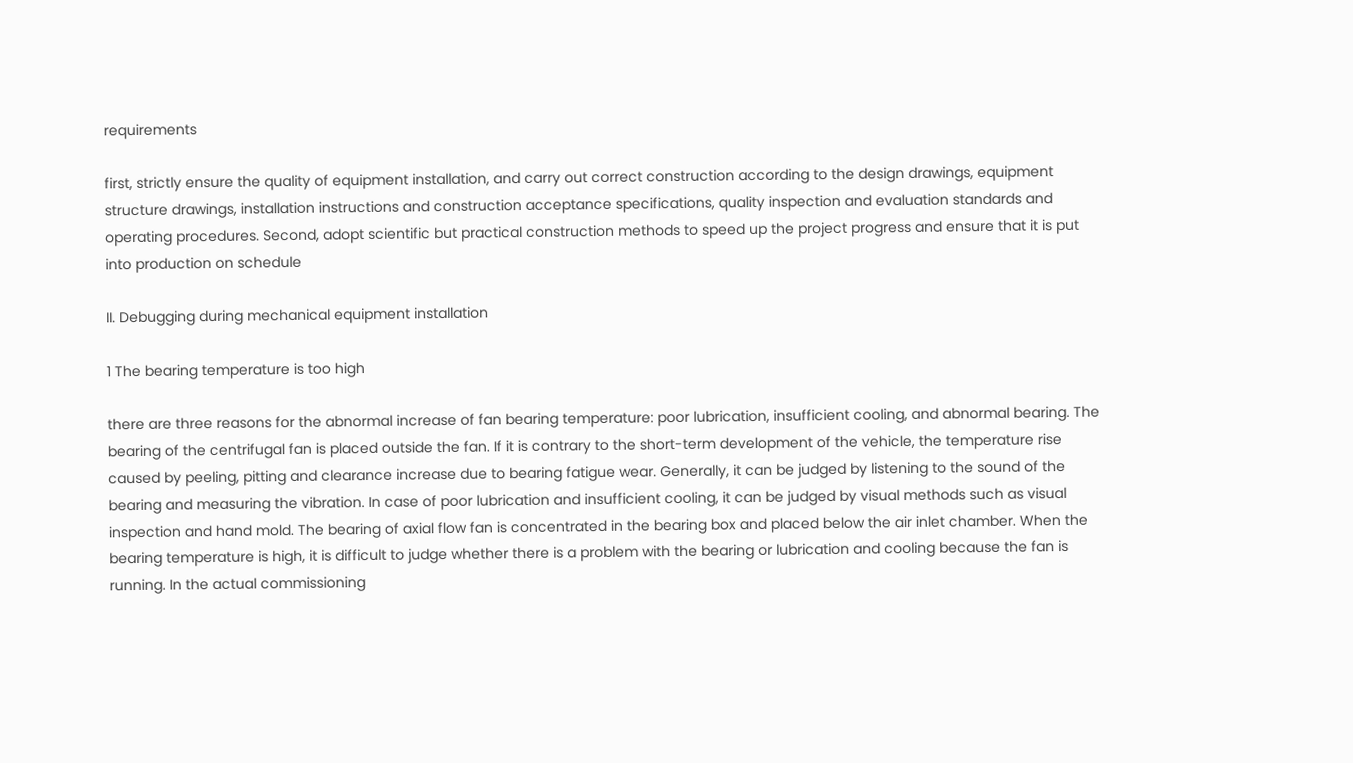requirements

first, strictly ensure the quality of equipment installation, and carry out correct construction according to the design drawings, equipment structure drawings, installation instructions and construction acceptance specifications, quality inspection and evaluation standards and operating procedures. Second, adopt scientific but practical construction methods to speed up the project progress and ensure that it is put into production on schedule

II. Debugging during mechanical equipment installation

1 The bearing temperature is too high

there are three reasons for the abnormal increase of fan bearing temperature: poor lubrication, insufficient cooling, and abnormal bearing. The bearing of the centrifugal fan is placed outside the fan. If it is contrary to the short-term development of the vehicle, the temperature rise caused by peeling, pitting and clearance increase due to bearing fatigue wear. Generally, it can be judged by listening to the sound of the bearing and measuring the vibration. In case of poor lubrication and insufficient cooling, it can be judged by visual methods such as visual inspection and hand mold. The bearing of axial flow fan is concentrated in the bearing box and placed below the air inlet chamber. When the bearing temperature is high, it is difficult to judge whether there is a problem with the bearing or lubrication and cooling because the fan is running. In the actual commissioning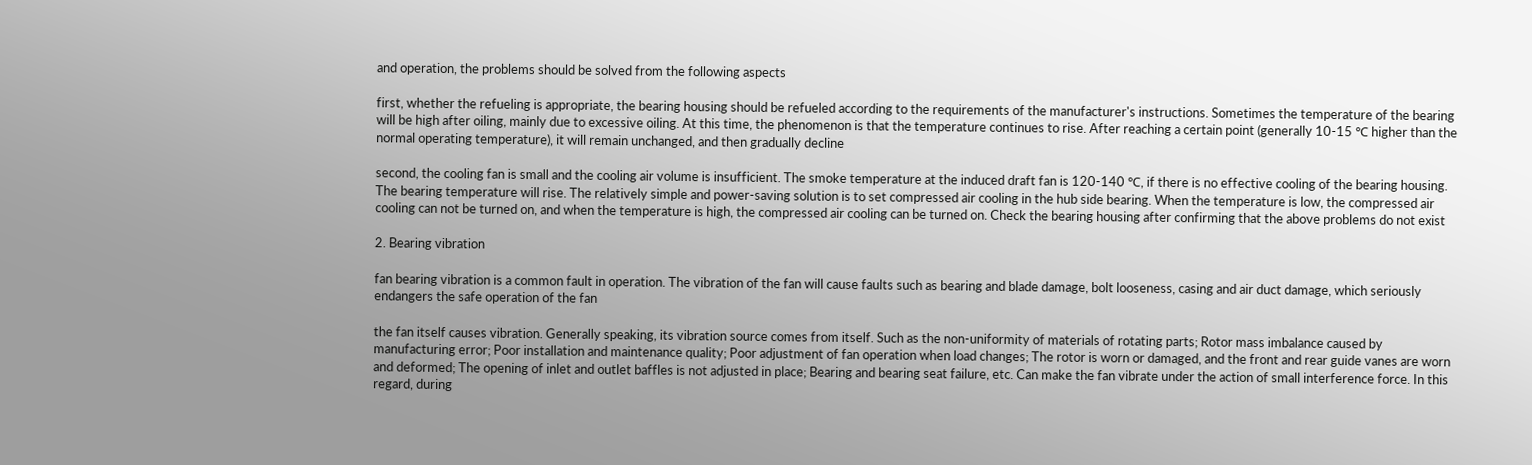and operation, the problems should be solved from the following aspects

first, whether the refueling is appropriate, the bearing housing should be refueled according to the requirements of the manufacturer's instructions. Sometimes the temperature of the bearing will be high after oiling, mainly due to excessive oiling. At this time, the phenomenon is that the temperature continues to rise. After reaching a certain point (generally 10-15 ℃ higher than the normal operating temperature), it will remain unchanged, and then gradually decline

second, the cooling fan is small and the cooling air volume is insufficient. The smoke temperature at the induced draft fan is 120-140 ℃, if there is no effective cooling of the bearing housing. The bearing temperature will rise. The relatively simple and power-saving solution is to set compressed air cooling in the hub side bearing. When the temperature is low, the compressed air cooling can not be turned on, and when the temperature is high, the compressed air cooling can be turned on. Check the bearing housing after confirming that the above problems do not exist

2. Bearing vibration

fan bearing vibration is a common fault in operation. The vibration of the fan will cause faults such as bearing and blade damage, bolt looseness, casing and air duct damage, which seriously endangers the safe operation of the fan

the fan itself causes vibration. Generally speaking, its vibration source comes from itself. Such as the non-uniformity of materials of rotating parts; Rotor mass imbalance caused by manufacturing error; Poor installation and maintenance quality; Poor adjustment of fan operation when load changes; The rotor is worn or damaged, and the front and rear guide vanes are worn and deformed; The opening of inlet and outlet baffles is not adjusted in place; Bearing and bearing seat failure, etc. Can make the fan vibrate under the action of small interference force. In this regard, during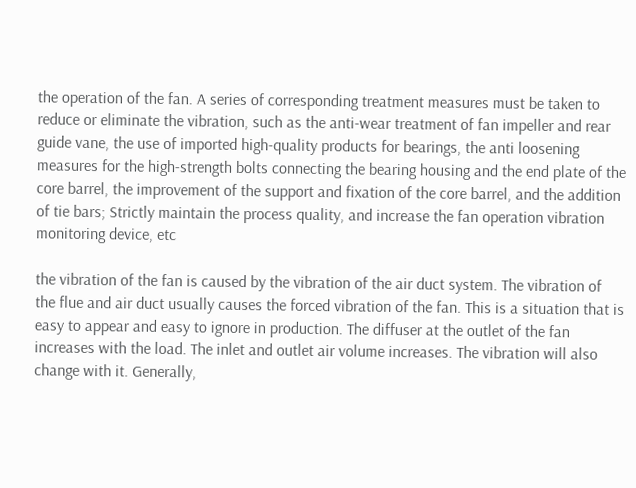the operation of the fan. A series of corresponding treatment measures must be taken to reduce or eliminate the vibration, such as the anti-wear treatment of fan impeller and rear guide vane, the use of imported high-quality products for bearings, the anti loosening measures for the high-strength bolts connecting the bearing housing and the end plate of the core barrel, the improvement of the support and fixation of the core barrel, and the addition of tie bars; Strictly maintain the process quality, and increase the fan operation vibration monitoring device, etc

the vibration of the fan is caused by the vibration of the air duct system. The vibration of the flue and air duct usually causes the forced vibration of the fan. This is a situation that is easy to appear and easy to ignore in production. The diffuser at the outlet of the fan increases with the load. The inlet and outlet air volume increases. The vibration will also change with it. Generally,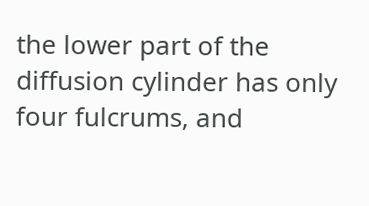the lower part of the diffusion cylinder has only four fulcrums, and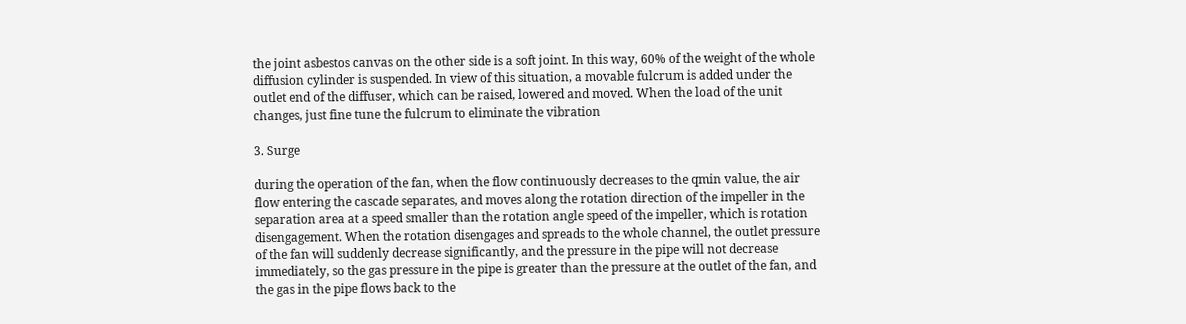the joint asbestos canvas on the other side is a soft joint. In this way, 60% of the weight of the whole diffusion cylinder is suspended. In view of this situation, a movable fulcrum is added under the outlet end of the diffuser, which can be raised, lowered and moved. When the load of the unit changes, just fine tune the fulcrum to eliminate the vibration

3. Surge

during the operation of the fan, when the flow continuously decreases to the qmin value, the air flow entering the cascade separates, and moves along the rotation direction of the impeller in the separation area at a speed smaller than the rotation angle speed of the impeller, which is rotation disengagement. When the rotation disengages and spreads to the whole channel, the outlet pressure of the fan will suddenly decrease significantly, and the pressure in the pipe will not decrease immediately, so the gas pressure in the pipe is greater than the pressure at the outlet of the fan, and the gas in the pipe flows back to the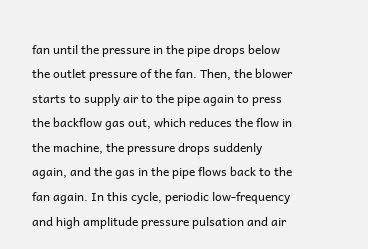fan until the pressure in the pipe drops below the outlet pressure of the fan. Then, the blower starts to supply air to the pipe again to press the backflow gas out, which reduces the flow in the machine, the pressure drops suddenly again, and the gas in the pipe flows back to the fan again. In this cycle, periodic low-frequency and high amplitude pressure pulsation and air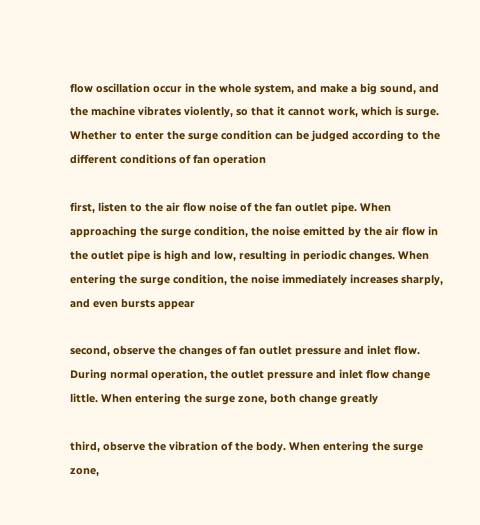flow oscillation occur in the whole system, and make a big sound, and the machine vibrates violently, so that it cannot work, which is surge. Whether to enter the surge condition can be judged according to the different conditions of fan operation

first, listen to the air flow noise of the fan outlet pipe. When approaching the surge condition, the noise emitted by the air flow in the outlet pipe is high and low, resulting in periodic changes. When entering the surge condition, the noise immediately increases sharply, and even bursts appear

second, observe the changes of fan outlet pressure and inlet flow. During normal operation, the outlet pressure and inlet flow change little. When entering the surge zone, both change greatly

third, observe the vibration of the body. When entering the surge zone,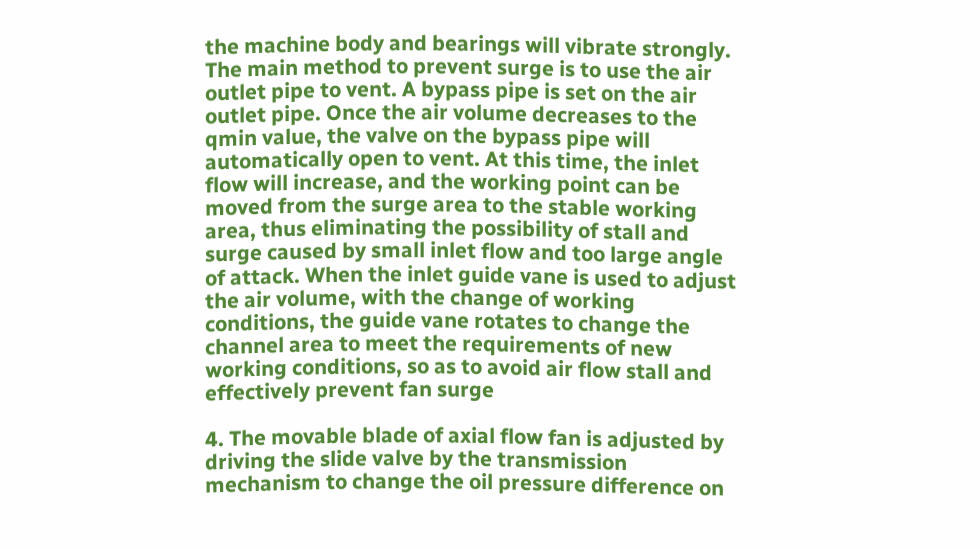the machine body and bearings will vibrate strongly. The main method to prevent surge is to use the air outlet pipe to vent. A bypass pipe is set on the air outlet pipe. Once the air volume decreases to the qmin value, the valve on the bypass pipe will automatically open to vent. At this time, the inlet flow will increase, and the working point can be moved from the surge area to the stable working area, thus eliminating the possibility of stall and surge caused by small inlet flow and too large angle of attack. When the inlet guide vane is used to adjust the air volume, with the change of working conditions, the guide vane rotates to change the channel area to meet the requirements of new working conditions, so as to avoid air flow stall and effectively prevent fan surge

4. The movable blade of axial flow fan is adjusted by driving the slide valve by the transmission mechanism to change the oil pressure difference on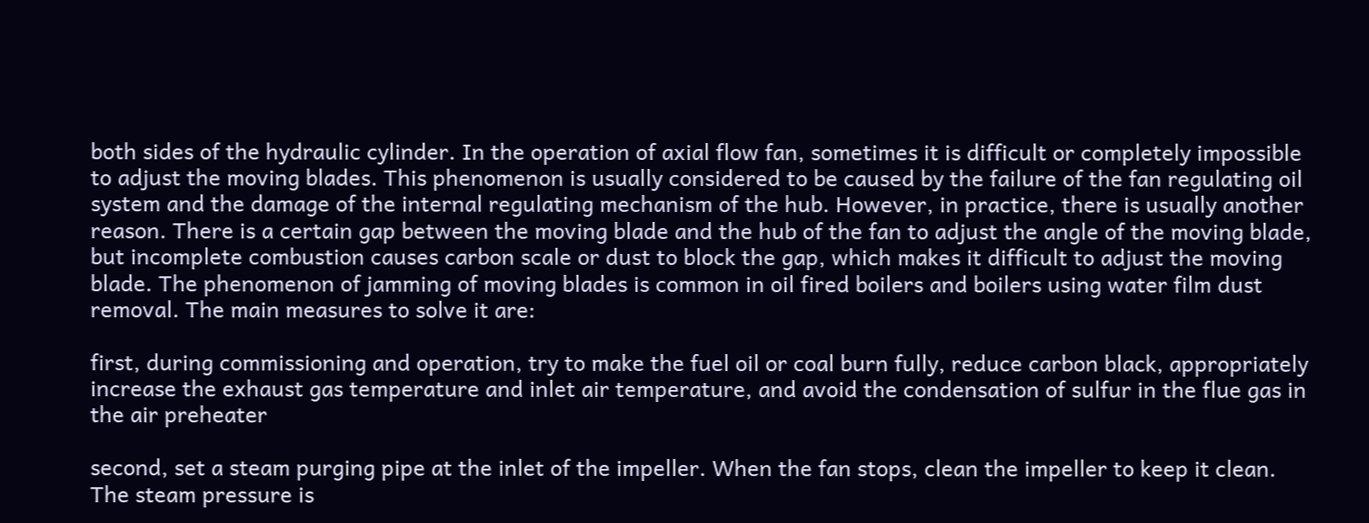both sides of the hydraulic cylinder. In the operation of axial flow fan, sometimes it is difficult or completely impossible to adjust the moving blades. This phenomenon is usually considered to be caused by the failure of the fan regulating oil system and the damage of the internal regulating mechanism of the hub. However, in practice, there is usually another reason. There is a certain gap between the moving blade and the hub of the fan to adjust the angle of the moving blade, but incomplete combustion causes carbon scale or dust to block the gap, which makes it difficult to adjust the moving blade. The phenomenon of jamming of moving blades is common in oil fired boilers and boilers using water film dust removal. The main measures to solve it are:

first, during commissioning and operation, try to make the fuel oil or coal burn fully, reduce carbon black, appropriately increase the exhaust gas temperature and inlet air temperature, and avoid the condensation of sulfur in the flue gas in the air preheater

second, set a steam purging pipe at the inlet of the impeller. When the fan stops, clean the impeller to keep it clean. The steam pressure is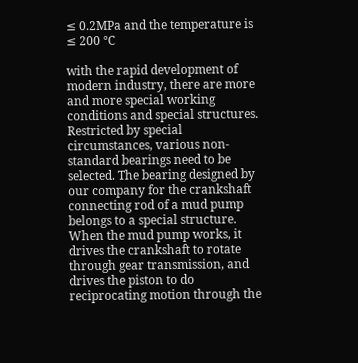≤ 0.2MPa and the temperature is ≤ 200 ℃

with the rapid development of modern industry, there are more and more special working conditions and special structures. Restricted by special circumstances, various non-standard bearings need to be selected. The bearing designed by our company for the crankshaft connecting rod of a mud pump belongs to a special structure. When the mud pump works, it drives the crankshaft to rotate through gear transmission, and drives the piston to do reciprocating motion through the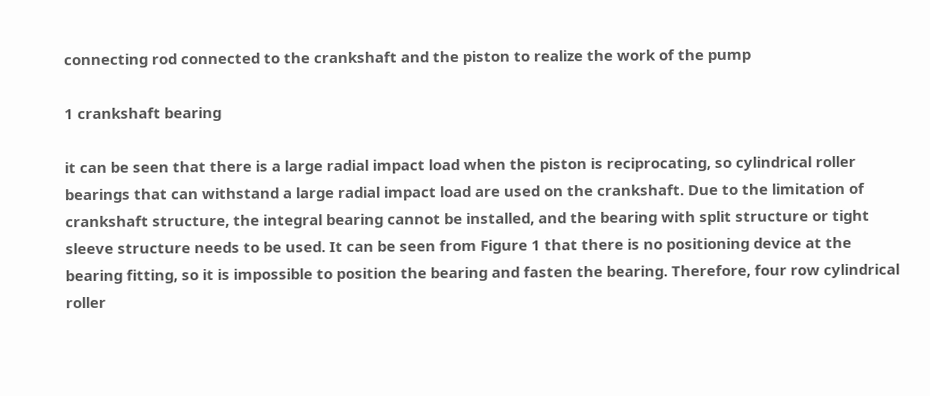connecting rod connected to the crankshaft and the piston to realize the work of the pump

1 crankshaft bearing

it can be seen that there is a large radial impact load when the piston is reciprocating, so cylindrical roller bearings that can withstand a large radial impact load are used on the crankshaft. Due to the limitation of crankshaft structure, the integral bearing cannot be installed, and the bearing with split structure or tight sleeve structure needs to be used. It can be seen from Figure 1 that there is no positioning device at the bearing fitting, so it is impossible to position the bearing and fasten the bearing. Therefore, four row cylindrical roller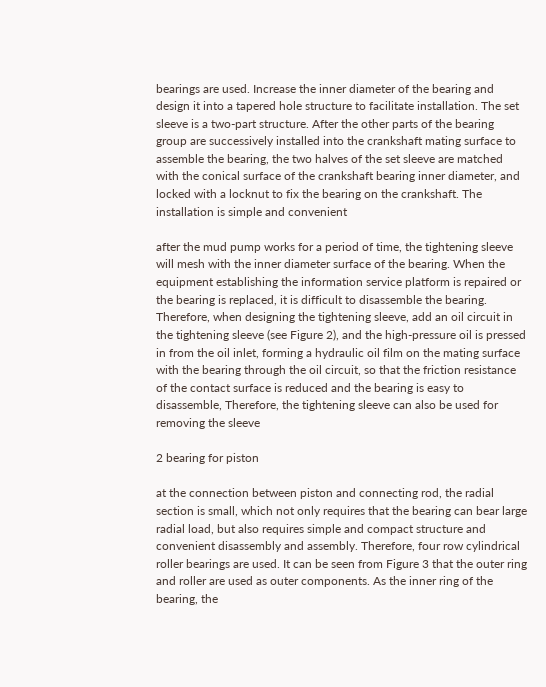bearings are used. Increase the inner diameter of the bearing and design it into a tapered hole structure to facilitate installation. The set sleeve is a two-part structure. After the other parts of the bearing group are successively installed into the crankshaft mating surface to assemble the bearing, the two halves of the set sleeve are matched with the conical surface of the crankshaft bearing inner diameter, and locked with a locknut to fix the bearing on the crankshaft. The installation is simple and convenient

after the mud pump works for a period of time, the tightening sleeve will mesh with the inner diameter surface of the bearing. When the equipment establishing the information service platform is repaired or the bearing is replaced, it is difficult to disassemble the bearing. Therefore, when designing the tightening sleeve, add an oil circuit in the tightening sleeve (see Figure 2), and the high-pressure oil is pressed in from the oil inlet, forming a hydraulic oil film on the mating surface with the bearing through the oil circuit, so that the friction resistance of the contact surface is reduced and the bearing is easy to disassemble, Therefore, the tightening sleeve can also be used for removing the sleeve

2 bearing for piston

at the connection between piston and connecting rod, the radial section is small, which not only requires that the bearing can bear large radial load, but also requires simple and compact structure and convenient disassembly and assembly. Therefore, four row cylindrical roller bearings are used. It can be seen from Figure 3 that the outer ring and roller are used as outer components. As the inner ring of the bearing, the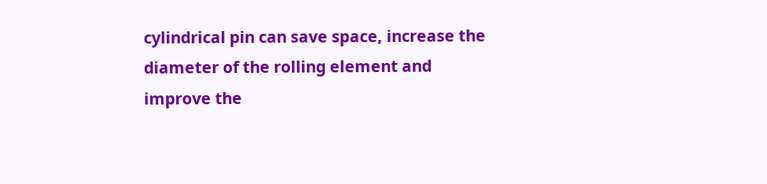cylindrical pin can save space, increase the diameter of the rolling element and improve the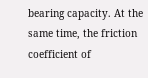bearing capacity. At the same time, the friction coefficient of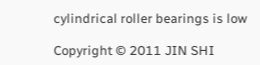cylindrical roller bearings is low

Copyright © 2011 JIN SHI